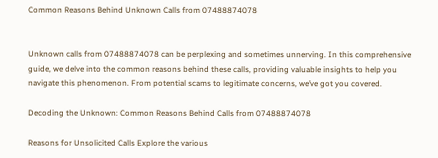Common Reasons Behind Unknown Calls from 07488874078


Unknown calls from 07488874078 can be perplexing and sometimes unnerving. In this comprehensive guide, we delve into the common reasons behind these calls, providing valuable insights to help you navigate this phenomenon. From potential scams to legitimate concerns, we’ve got you covered.

Decoding the Unknown: Common Reasons Behind Calls from 07488874078

Reasons for Unsolicited Calls Explore the various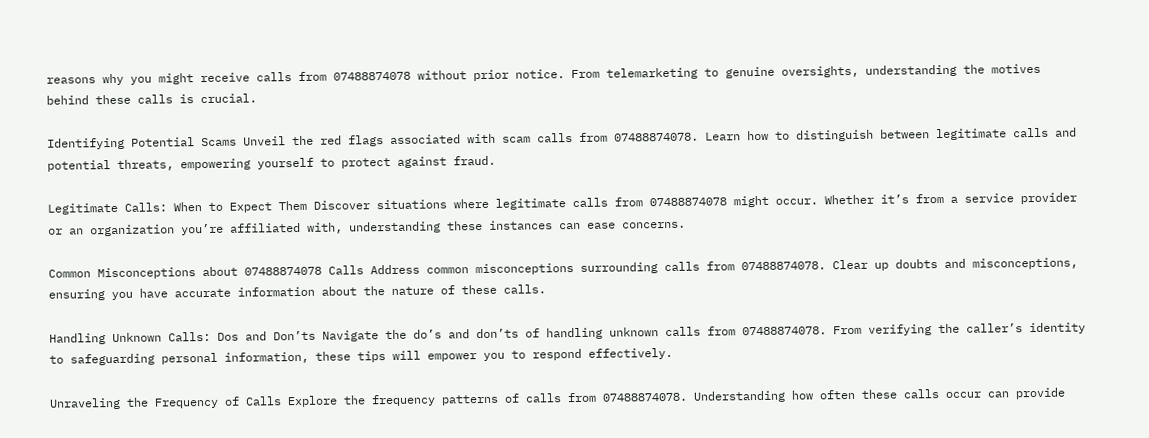reasons why you might receive calls from 07488874078 without prior notice. From telemarketing to genuine oversights, understanding the motives behind these calls is crucial.

Identifying Potential Scams Unveil the red flags associated with scam calls from 07488874078. Learn how to distinguish between legitimate calls and potential threats, empowering yourself to protect against fraud.

Legitimate Calls: When to Expect Them Discover situations where legitimate calls from 07488874078 might occur. Whether it’s from a service provider or an organization you’re affiliated with, understanding these instances can ease concerns.

Common Misconceptions about 07488874078 Calls Address common misconceptions surrounding calls from 07488874078. Clear up doubts and misconceptions, ensuring you have accurate information about the nature of these calls.

Handling Unknown Calls: Dos and Don’ts Navigate the do’s and don’ts of handling unknown calls from 07488874078. From verifying the caller’s identity to safeguarding personal information, these tips will empower you to respond effectively.

Unraveling the Frequency of Calls Explore the frequency patterns of calls from 07488874078. Understanding how often these calls occur can provide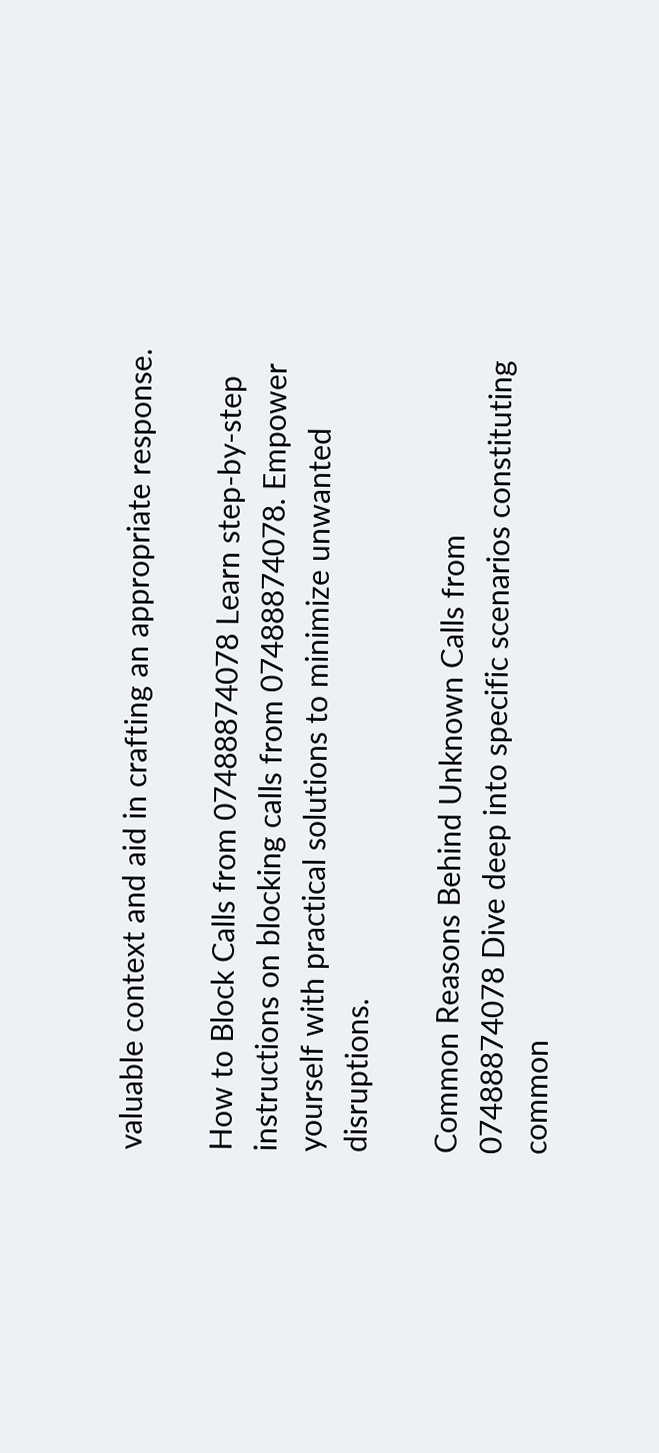valuable context and aid in crafting an appropriate response.

How to Block Calls from 07488874078 Learn step-by-step instructions on blocking calls from 07488874078. Empower yourself with practical solutions to minimize unwanted disruptions.

Common Reasons Behind Unknown Calls from 07488874078 Dive deep into specific scenarios constituting common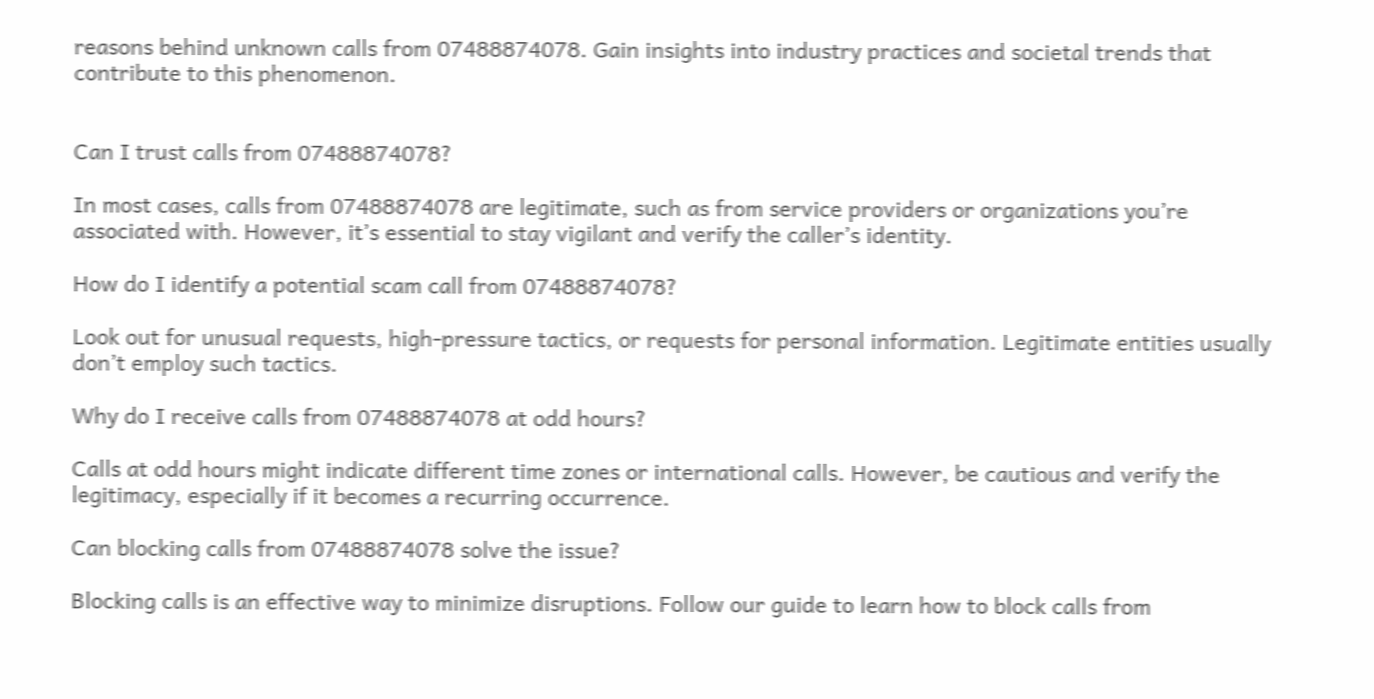reasons behind unknown calls from 07488874078. Gain insights into industry practices and societal trends that contribute to this phenomenon.


Can I trust calls from 07488874078?

In most cases, calls from 07488874078 are legitimate, such as from service providers or organizations you’re associated with. However, it’s essential to stay vigilant and verify the caller’s identity.

How do I identify a potential scam call from 07488874078?

Look out for unusual requests, high-pressure tactics, or requests for personal information. Legitimate entities usually don’t employ such tactics.

Why do I receive calls from 07488874078 at odd hours?

Calls at odd hours might indicate different time zones or international calls. However, be cautious and verify the legitimacy, especially if it becomes a recurring occurrence.

Can blocking calls from 07488874078 solve the issue?

Blocking calls is an effective way to minimize disruptions. Follow our guide to learn how to block calls from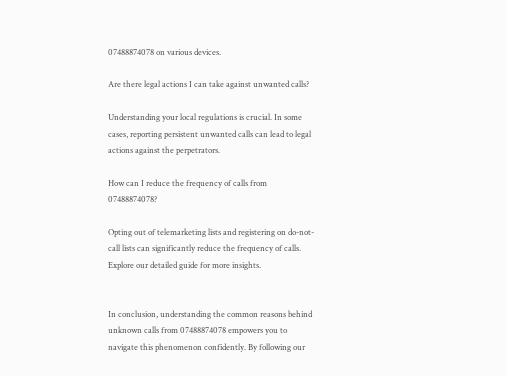07488874078 on various devices.

Are there legal actions I can take against unwanted calls?

Understanding your local regulations is crucial. In some cases, reporting persistent unwanted calls can lead to legal actions against the perpetrators.

How can I reduce the frequency of calls from 07488874078?

Opting out of telemarketing lists and registering on do-not-call lists can significantly reduce the frequency of calls. Explore our detailed guide for more insights.


In conclusion, understanding the common reasons behind unknown calls from 07488874078 empowers you to navigate this phenomenon confidently. By following our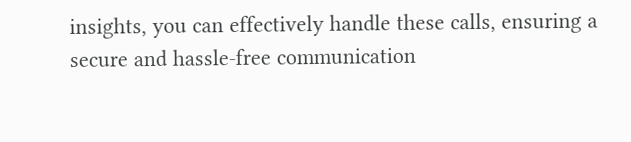insights, you can effectively handle these calls, ensuring a secure and hassle-free communication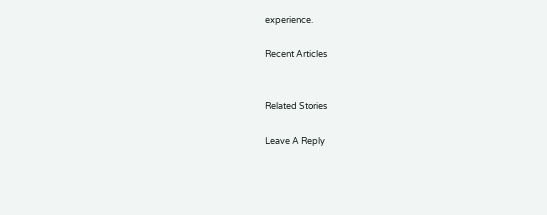experience.

Recent Articles


Related Stories

Leave A Reply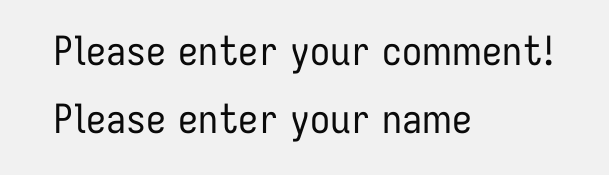Please enter your comment!
Please enter your name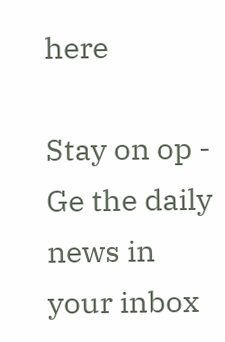here

Stay on op - Ge the daily news in your inbox